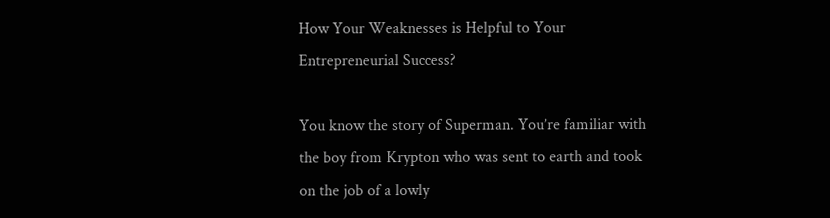How Your Weaknesses is Helpful to Your Entrepreneurial Success?

You know the story of Superman. You’re familiar with the boy from Krypton who was sent to earth and took on the job of a lowly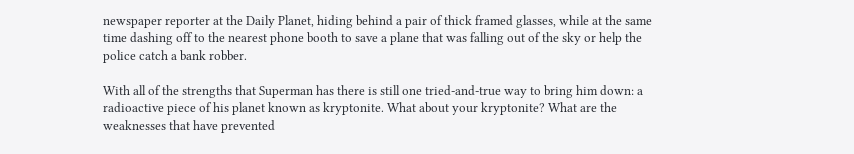newspaper reporter at the Daily Planet, hiding behind a pair of thick framed glasses, while at the same time dashing off to the nearest phone booth to save a plane that was falling out of the sky or help the police catch a bank robber.

With all of the strengths that Superman has there is still one tried-and-true way to bring him down: a radioactive piece of his planet known as kryptonite. What about your kryptonite? What are the weaknesses that have prevented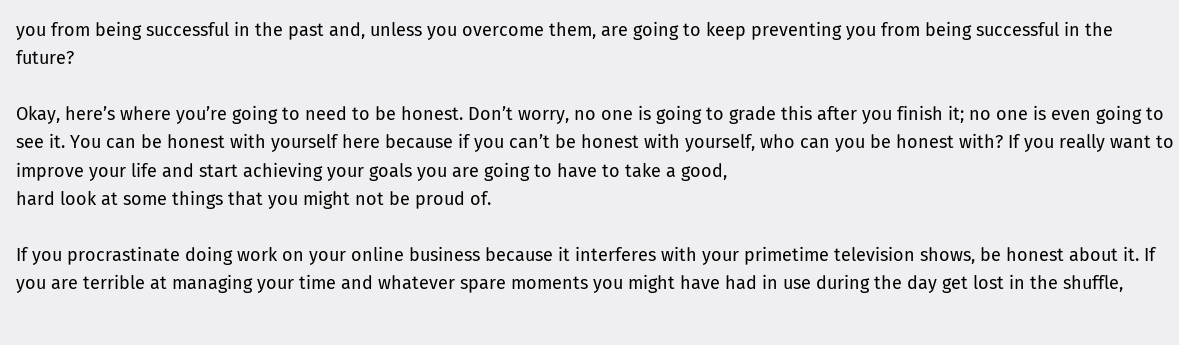you from being successful in the past and, unless you overcome them, are going to keep preventing you from being successful in the future?

Okay, here’s where you’re going to need to be honest. Don’t worry, no one is going to grade this after you finish it; no one is even going to see it. You can be honest with yourself here because if you can’t be honest with yourself, who can you be honest with? If you really want to improve your life and start achieving your goals you are going to have to take a good,
hard look at some things that you might not be proud of.

If you procrastinate doing work on your online business because it interferes with your primetime television shows, be honest about it. If you are terrible at managing your time and whatever spare moments you might have had in use during the day get lost in the shuffle,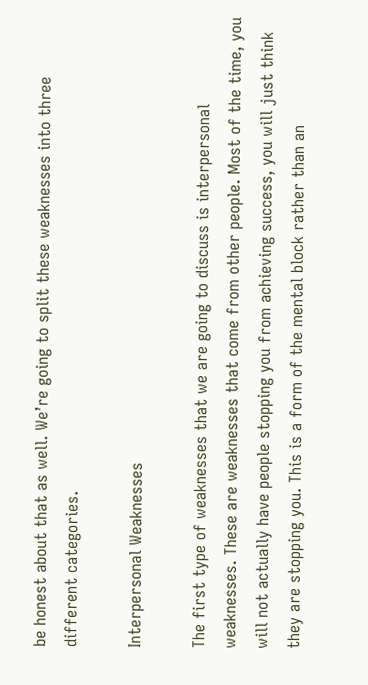be honest about that as well. We’re going to split these weaknesses into three different categories.

Interpersonal Weaknesses

The first type of weaknesses that we are going to discuss is interpersonal weaknesses. These are weaknesses that come from other people. Most of the time, you will not actually have people stopping you from achieving success, you will just think they are stopping you. This is a form of the mental block rather than an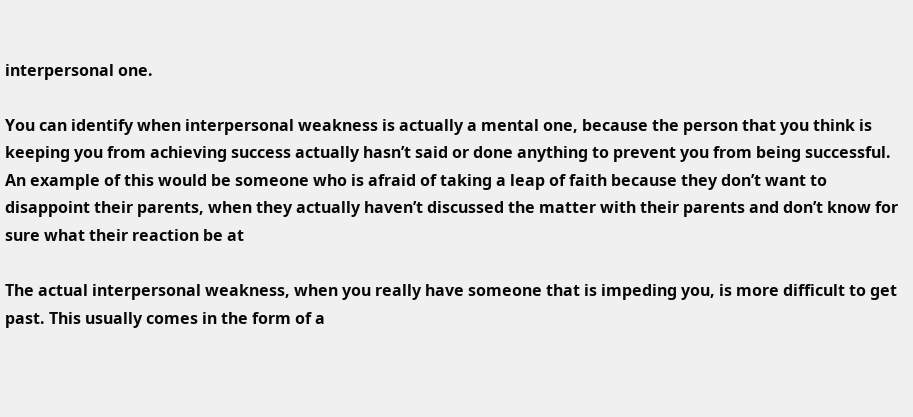interpersonal one.

You can identify when interpersonal weakness is actually a mental one, because the person that you think is keeping you from achieving success actually hasn’t said or done anything to prevent you from being successful. An example of this would be someone who is afraid of taking a leap of faith because they don’t want to disappoint their parents, when they actually haven’t discussed the matter with their parents and don’t know for sure what their reaction be at

The actual interpersonal weakness, when you really have someone that is impeding you, is more difficult to get past. This usually comes in the form of a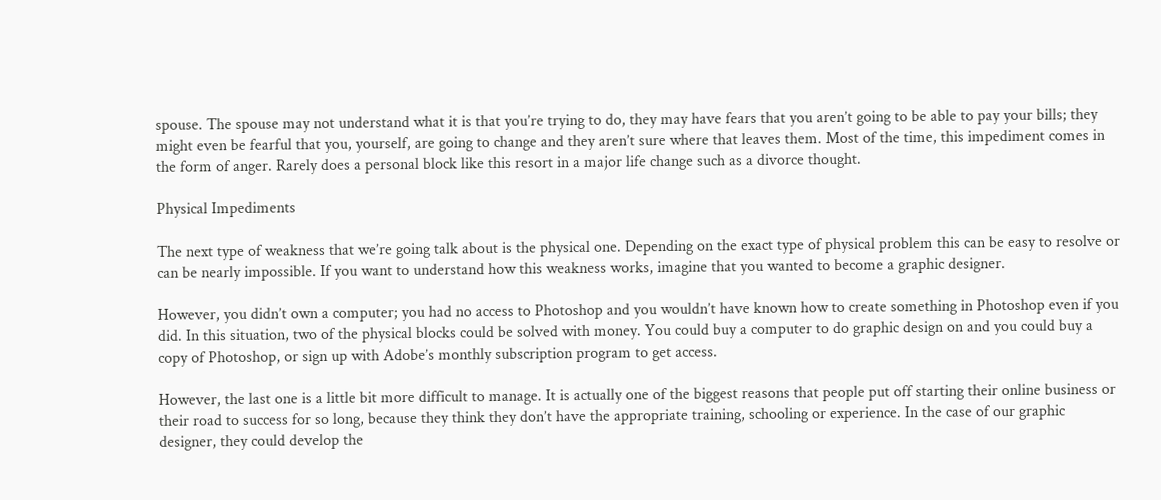spouse. The spouse may not understand what it is that you’re trying to do, they may have fears that you aren’t going to be able to pay your bills; they might even be fearful that you, yourself, are going to change and they aren’t sure where that leaves them. Most of the time, this impediment comes in the form of anger. Rarely does a personal block like this resort in a major life change such as a divorce thought.

Physical Impediments

The next type of weakness that we’re going talk about is the physical one. Depending on the exact type of physical problem this can be easy to resolve or can be nearly impossible. If you want to understand how this weakness works, imagine that you wanted to become a graphic designer.

However, you didn’t own a computer; you had no access to Photoshop and you wouldn’t have known how to create something in Photoshop even if you did. In this situation, two of the physical blocks could be solved with money. You could buy a computer to do graphic design on and you could buy a copy of Photoshop, or sign up with Adobe’s monthly subscription program to get access.

However, the last one is a little bit more difficult to manage. It is actually one of the biggest reasons that people put off starting their online business or their road to success for so long, because they think they don’t have the appropriate training, schooling or experience. In the case of our graphic designer, they could develop the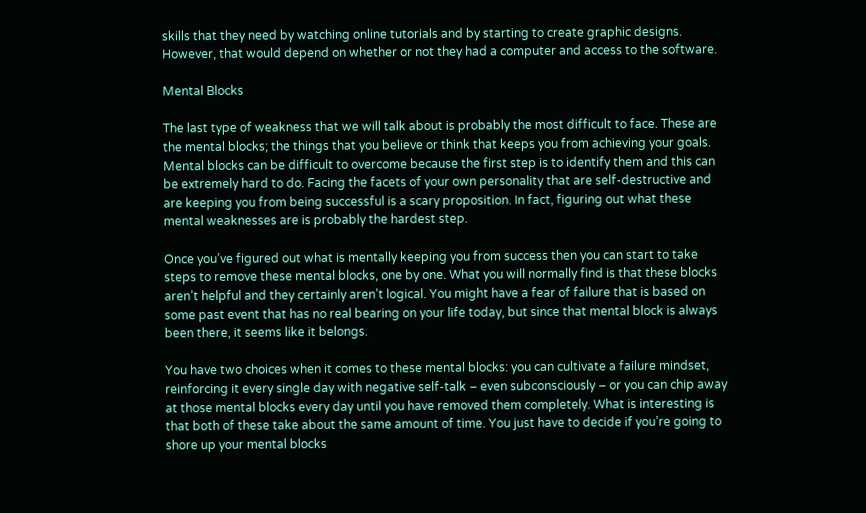skills that they need by watching online tutorials and by starting to create graphic designs. However, that would depend on whether or not they had a computer and access to the software.

Mental Blocks

The last type of weakness that we will talk about is probably the most difficult to face. These are the mental blocks; the things that you believe or think that keeps you from achieving your goals. Mental blocks can be difficult to overcome because the first step is to identify them and this can be extremely hard to do. Facing the facets of your own personality that are self-destructive and are keeping you from being successful is a scary proposition. In fact, figuring out what these mental weaknesses are is probably the hardest step.

Once you’ve figured out what is mentally keeping you from success then you can start to take steps to remove these mental blocks, one by one. What you will normally find is that these blocks aren’t helpful and they certainly aren’t logical. You might have a fear of failure that is based on some past event that has no real bearing on your life today, but since that mental block is always been there, it seems like it belongs.

You have two choices when it comes to these mental blocks: you can cultivate a failure mindset, reinforcing it every single day with negative self-talk – even subconsciously – or you can chip away at those mental blocks every day until you have removed them completely. What is interesting is that both of these take about the same amount of time. You just have to decide if you’re going to shore up your mental blocks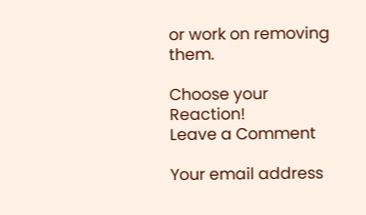or work on removing them.

Choose your Reaction!
Leave a Comment

Your email address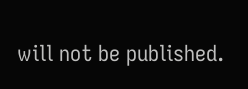will not be published.